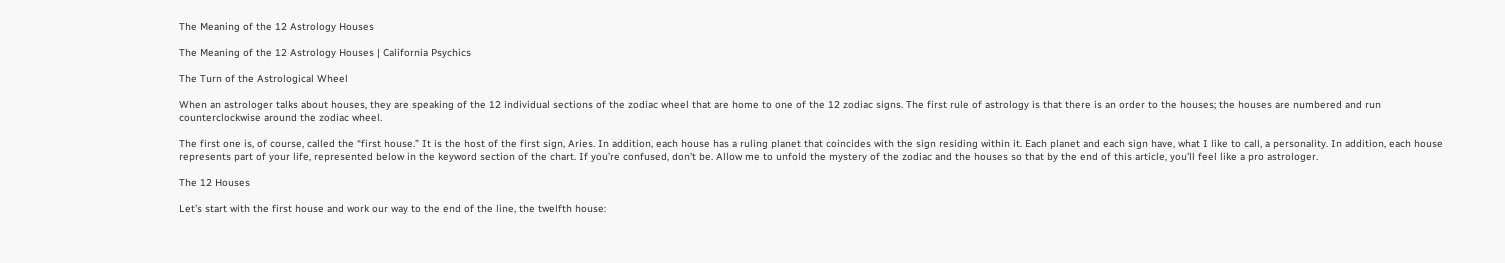The Meaning of the 12 Astrology Houses

The Meaning of the 12 Astrology Houses | California Psychics

The Turn of the Astrological Wheel

When an astrologer talks about houses, they are speaking of the 12 individual sections of the zodiac wheel that are home to one of the 12 zodiac signs. The first rule of astrology is that there is an order to the houses; the houses are numbered and run counterclockwise around the zodiac wheel.

The first one is, of course, called the “first house.” It is the host of the first sign, Aries. In addition, each house has a ruling planet that coincides with the sign residing within it. Each planet and each sign have, what I like to call, a personality. In addition, each house represents part of your life, represented below in the keyword section of the chart. If you’re confused, don’t be. Allow me to unfold the mystery of the zodiac and the houses so that by the end of this article, you’ll feel like a pro astrologer.

The 12 Houses

Let’s start with the first house and work our way to the end of the line, the twelfth house: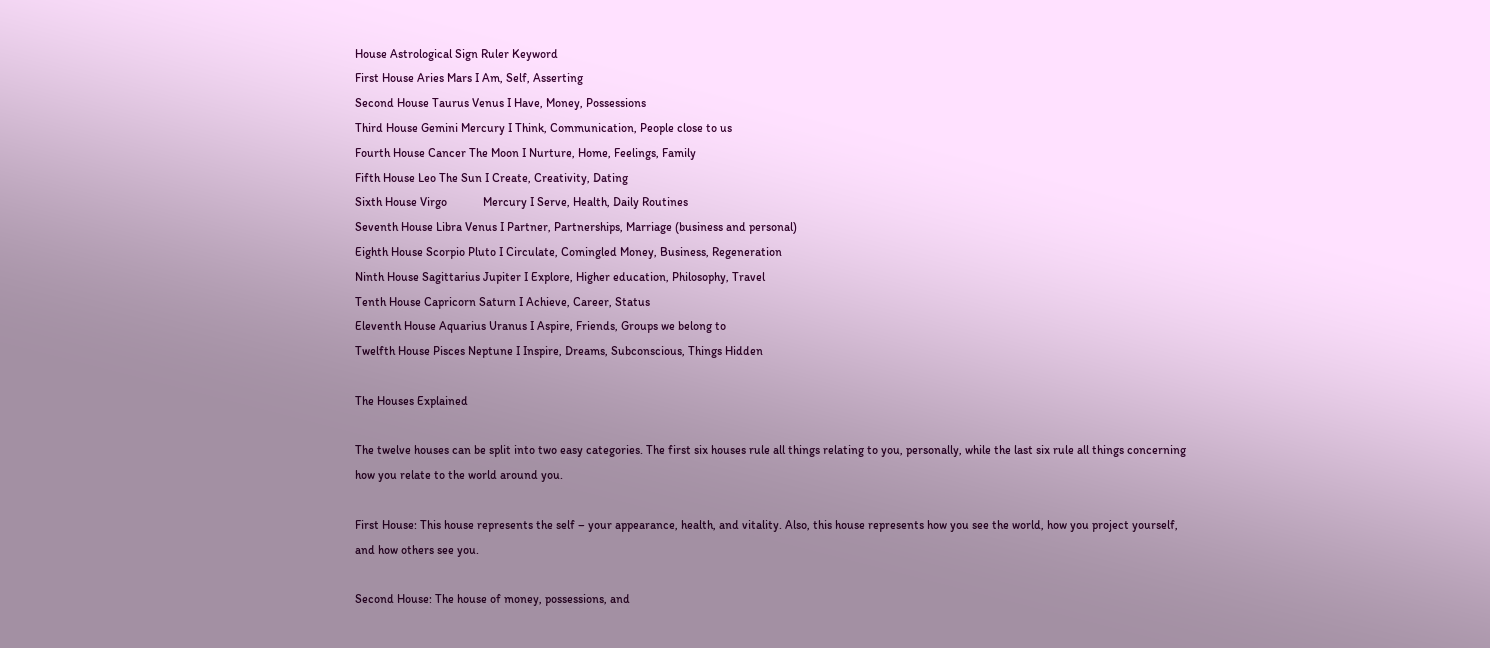House Astrological Sign Ruler Keyword
First House Aries Mars I Am, Self, Asserting
Second House Taurus Venus I Have, Money, Possessions
Third House Gemini Mercury I Think, Communication, People close to us
Fourth House Cancer The Moon I Nurture, Home, Feelings, Family
Fifth House Leo The Sun I Create, Creativity, Dating
Sixth House Virgo            Mercury I Serve, Health, Daily Routines
Seventh House Libra Venus I Partner, Partnerships, Marriage (business and personal)
Eighth House Scorpio Pluto I Circulate, Comingled Money, Business, Regeneration
Ninth House Sagittarius Jupiter I Explore, Higher education, Philosophy, Travel
Tenth House Capricorn Saturn I Achieve, Career, Status
Eleventh House Aquarius Uranus I Aspire, Friends, Groups we belong to
Twelfth House Pisces Neptune I Inspire, Dreams, Subconscious, Things Hidden

The Houses Explained

The twelve houses can be split into two easy categories. The first six houses rule all things relating to you, personally, while the last six rule all things concerning how you relate to the world around you.

First House: This house represents the self – your appearance, health, and vitality. Also, this house represents how you see the world, how you project yourself, and how others see you.

Second House: The house of money, possessions, and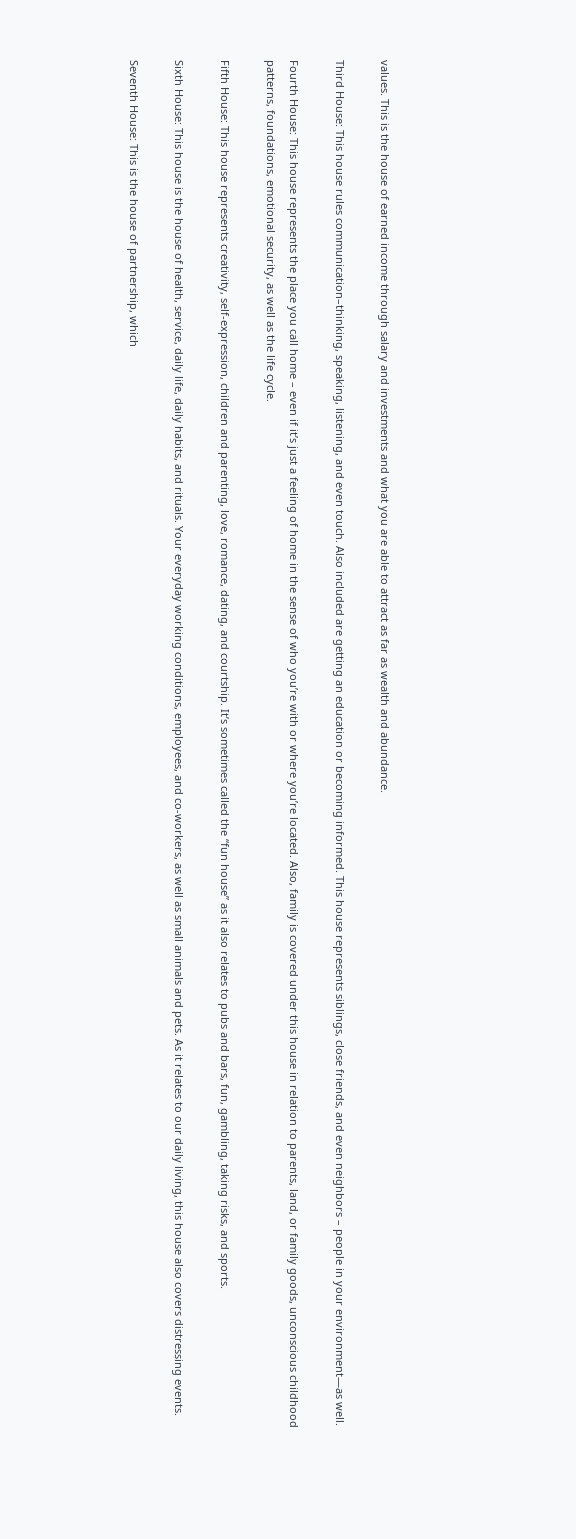values. This is the house of earned income through salary and investments and what you are able to attract as far as wealth and abundance.

Third House: This house rules communication–thinking, speaking, listening, and even touch. Also included are getting an education or becoming informed. This house represents siblings, close friends, and even neighbors – people in your environment—as well.

Fourth House: This house represents the place you call home – even if it’s just a feeling of home in the sense of who you’re with or where you’re located. Also, family is covered under this house in relation to parents, land, or family goods, unconscious childhood patterns, foundations, emotional security, as well as the life cycle.

Fifth House: This house represents creativity, self-expression, children and parenting, love, romance, dating, and courtship. It’s sometimes called the “fun house” as it also relates to pubs and bars, fun, gambling, taking risks, and sports.

Sixth House: This house is the house of health, service, daily life, daily habits, and rituals. Your everyday working conditions, employees, and co-workers, as well as small animals and pets. As it relates to our daily living, this house also covers distressing events.

Seventh House: This is the house of partnership, which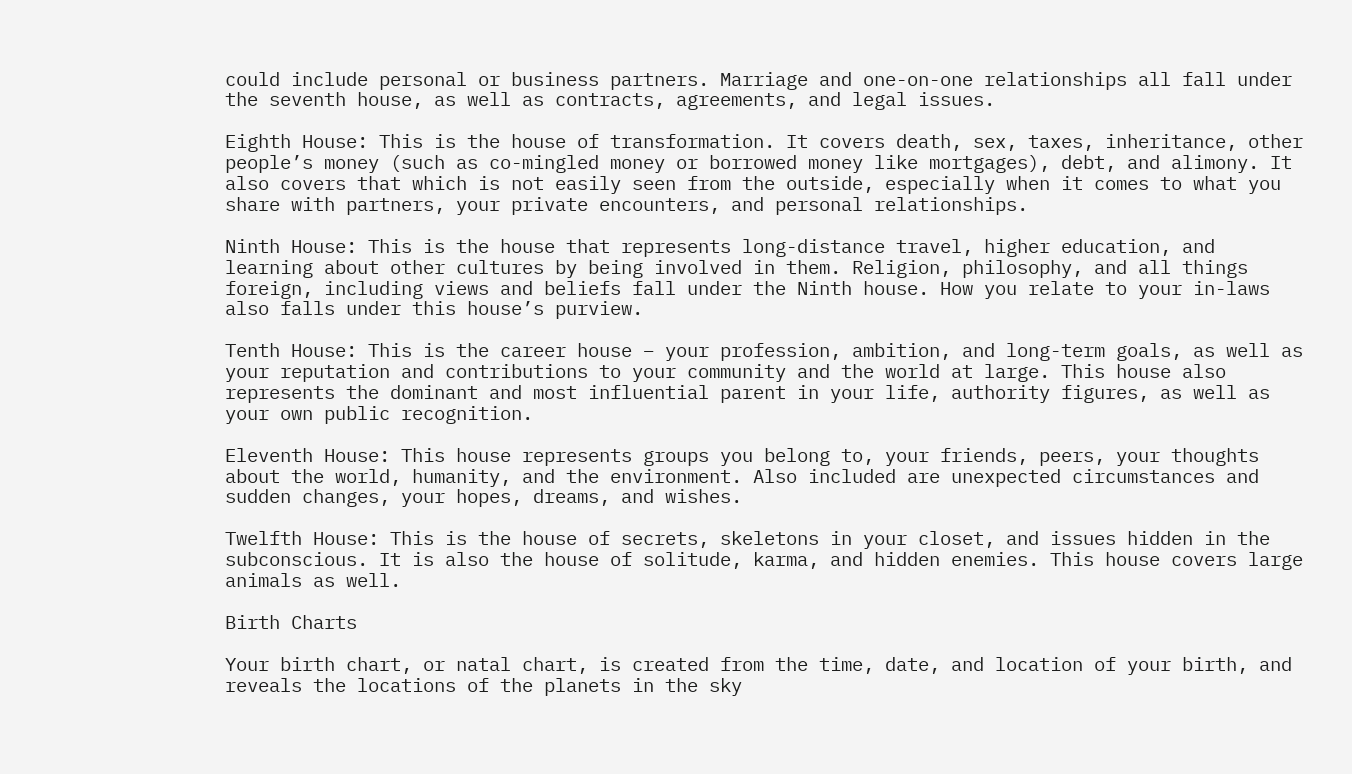could include personal or business partners. Marriage and one-on-one relationships all fall under the seventh house, as well as contracts, agreements, and legal issues.

Eighth House: This is the house of transformation. It covers death, sex, taxes, inheritance, other people’s money (such as co-mingled money or borrowed money like mortgages), debt, and alimony. It also covers that which is not easily seen from the outside, especially when it comes to what you share with partners, your private encounters, and personal relationships.

Ninth House: This is the house that represents long-distance travel, higher education, and learning about other cultures by being involved in them. Religion, philosophy, and all things foreign, including views and beliefs fall under the Ninth house. How you relate to your in-laws also falls under this house’s purview.

Tenth House: This is the career house – your profession, ambition, and long-term goals, as well as your reputation and contributions to your community and the world at large. This house also represents the dominant and most influential parent in your life, authority figures, as well as your own public recognition.

Eleventh House: This house represents groups you belong to, your friends, peers, your thoughts about the world, humanity, and the environment. Also included are unexpected circumstances and sudden changes, your hopes, dreams, and wishes.

Twelfth House: This is the house of secrets, skeletons in your closet, and issues hidden in the subconscious. It is also the house of solitude, karma, and hidden enemies. This house covers large animals as well.

Birth Charts

Your birth chart, or natal chart, is created from the time, date, and location of your birth, and reveals the locations of the planets in the sky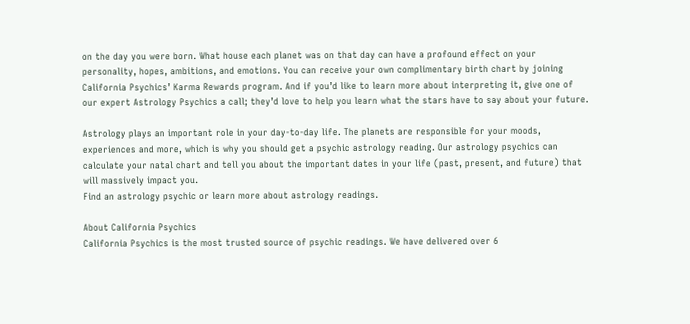on the day you were born. What house each planet was on that day can have a profound effect on your personality, hopes, ambitions, and emotions. You can receive your own complimentary birth chart by joining California Psychics’ Karma Rewards program. And if you’d like to learn more about interpreting it, give one of our expert Astrology Psychics a call; they’d love to help you learn what the stars have to say about your future.

Astrology plays an important role in your day-to-day life. The planets are responsible for your moods, experiences and more, which is why you should get a psychic astrology reading. Our astrology psychics can calculate your natal chart and tell you about the important dates in your life (past, present, and future) that will massively impact you.
Find an astrology psychic or learn more about astrology readings.

About California Psychics
California Psychics is the most trusted source of psychic readings. We have delivered over 6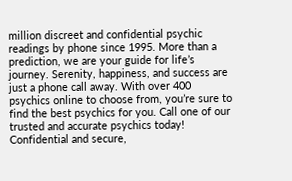million discreet and confidential psychic readings by phone since 1995. More than a prediction, we are your guide for life’s journey. Serenity, happiness, and success are just a phone call away. With over 400 psychics online to choose from, you’re sure to find the best psychics for you. Call one of our trusted and accurate psychics today! Confidential and secure,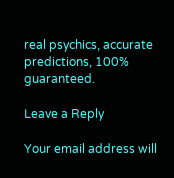real psychics, accurate predictions, 100% guaranteed.

Leave a Reply

Your email address will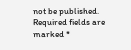not be published. Required fields are marked *